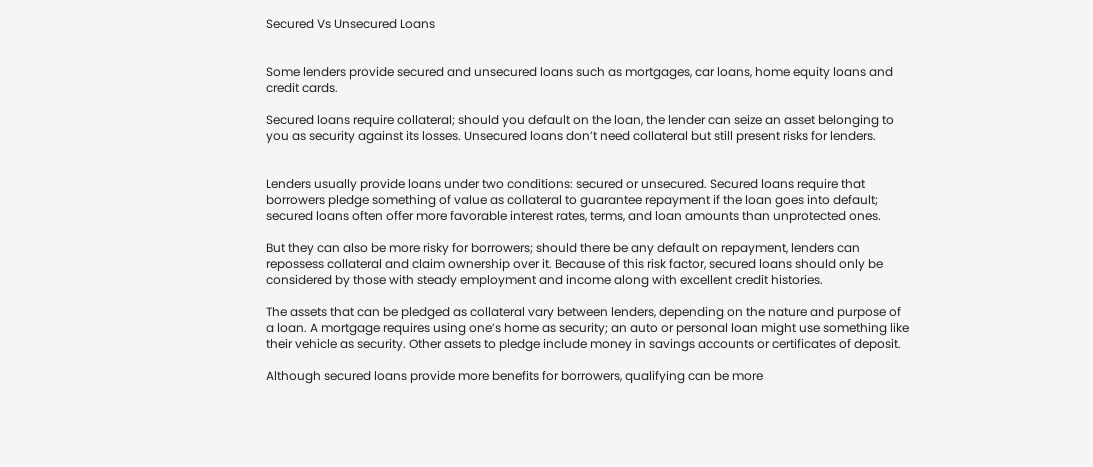Secured Vs Unsecured Loans


Some lenders provide secured and unsecured loans such as mortgages, car loans, home equity loans and credit cards.

Secured loans require collateral; should you default on the loan, the lender can seize an asset belonging to you as security against its losses. Unsecured loans don’t need collateral but still present risks for lenders.


Lenders usually provide loans under two conditions: secured or unsecured. Secured loans require that borrowers pledge something of value as collateral to guarantee repayment if the loan goes into default; secured loans often offer more favorable interest rates, terms, and loan amounts than unprotected ones.

But they can also be more risky for borrowers; should there be any default on repayment, lenders can repossess collateral and claim ownership over it. Because of this risk factor, secured loans should only be considered by those with steady employment and income along with excellent credit histories.

The assets that can be pledged as collateral vary between lenders, depending on the nature and purpose of a loan. A mortgage requires using one’s home as security; an auto or personal loan might use something like their vehicle as security. Other assets to pledge include money in savings accounts or certificates of deposit.

Although secured loans provide more benefits for borrowers, qualifying can be more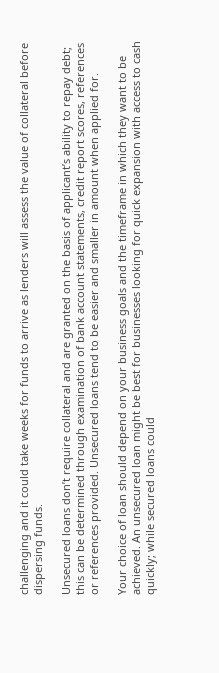challenging and it could take weeks for funds to arrive as lenders will assess the value of collateral before dispersing funds.

Unsecured loans don’t require collateral and are granted on the basis of applicant’s ability to repay debt; this can be determined through examination of bank account statements, credit report scores, references or references provided. Unsecured loans tend to be easier and smaller in amount when applied for.

Your choice of loan should depend on your business goals and the timeframe in which they want to be achieved. An unsecured loan might be best for businesses looking for quick expansion with access to cash quickly; while secured loans could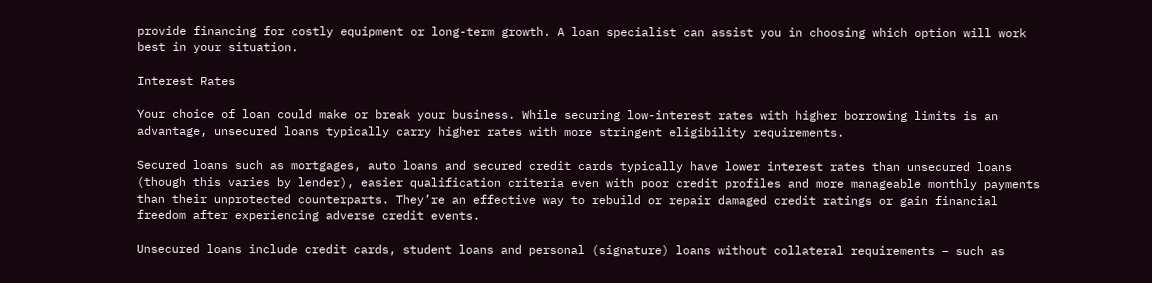provide financing for costly equipment or long-term growth. A loan specialist can assist you in choosing which option will work best in your situation.

Interest Rates

Your choice of loan could make or break your business. While securing low-interest rates with higher borrowing limits is an advantage, unsecured loans typically carry higher rates with more stringent eligibility requirements.

Secured loans such as mortgages, auto loans and secured credit cards typically have lower interest rates than unsecured loans (though this varies by lender), easier qualification criteria even with poor credit profiles and more manageable monthly payments than their unprotected counterparts. They’re an effective way to rebuild or repair damaged credit ratings or gain financial freedom after experiencing adverse credit events.

Unsecured loans include credit cards, student loans and personal (signature) loans without collateral requirements – such as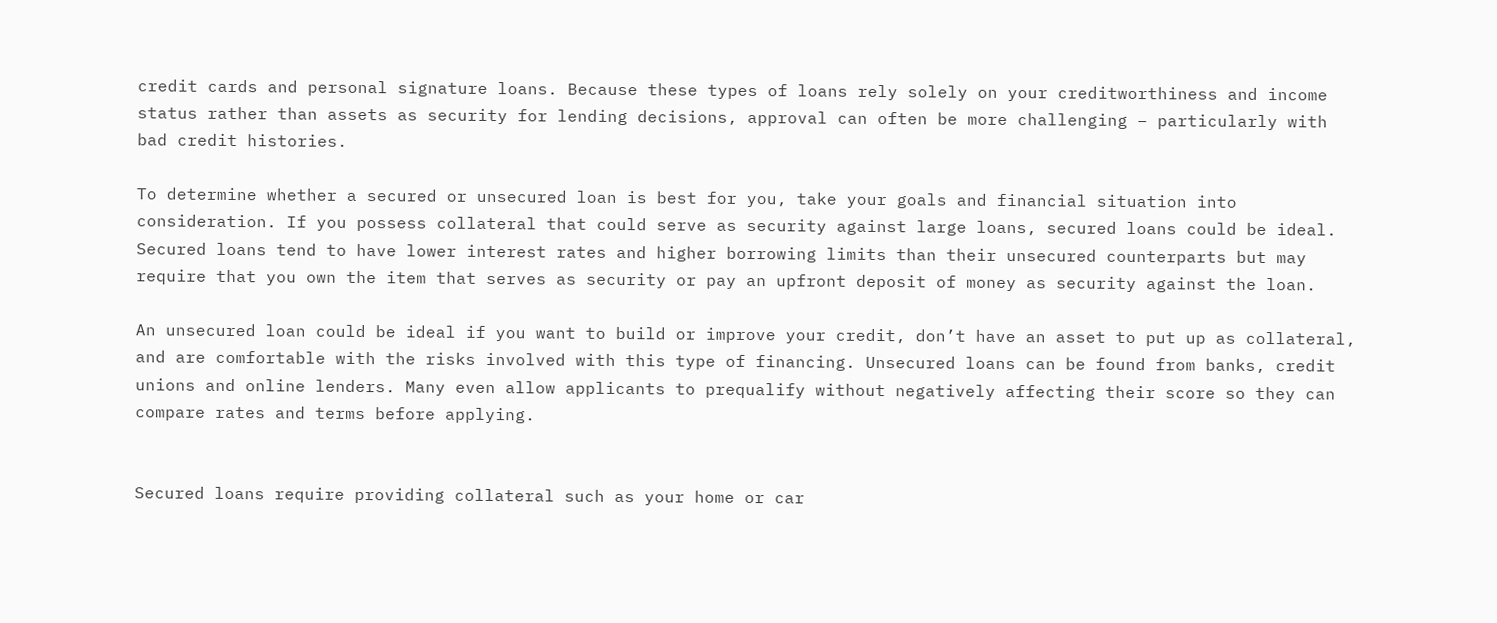credit cards and personal signature loans. Because these types of loans rely solely on your creditworthiness and income status rather than assets as security for lending decisions, approval can often be more challenging – particularly with bad credit histories.

To determine whether a secured or unsecured loan is best for you, take your goals and financial situation into consideration. If you possess collateral that could serve as security against large loans, secured loans could be ideal. Secured loans tend to have lower interest rates and higher borrowing limits than their unsecured counterparts but may require that you own the item that serves as security or pay an upfront deposit of money as security against the loan.

An unsecured loan could be ideal if you want to build or improve your credit, don’t have an asset to put up as collateral, and are comfortable with the risks involved with this type of financing. Unsecured loans can be found from banks, credit unions and online lenders. Many even allow applicants to prequalify without negatively affecting their score so they can compare rates and terms before applying.


Secured loans require providing collateral such as your home or car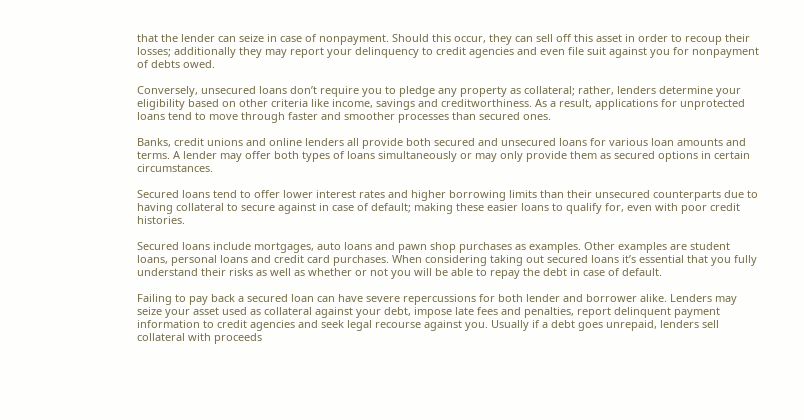that the lender can seize in case of nonpayment. Should this occur, they can sell off this asset in order to recoup their losses; additionally they may report your delinquency to credit agencies and even file suit against you for nonpayment of debts owed.

Conversely, unsecured loans don’t require you to pledge any property as collateral; rather, lenders determine your eligibility based on other criteria like income, savings and creditworthiness. As a result, applications for unprotected loans tend to move through faster and smoother processes than secured ones.

Banks, credit unions and online lenders all provide both secured and unsecured loans for various loan amounts and terms. A lender may offer both types of loans simultaneously or may only provide them as secured options in certain circumstances.

Secured loans tend to offer lower interest rates and higher borrowing limits than their unsecured counterparts due to having collateral to secure against in case of default; making these easier loans to qualify for, even with poor credit histories.

Secured loans include mortgages, auto loans and pawn shop purchases as examples. Other examples are student loans, personal loans and credit card purchases. When considering taking out secured loans it’s essential that you fully understand their risks as well as whether or not you will be able to repay the debt in case of default.

Failing to pay back a secured loan can have severe repercussions for both lender and borrower alike. Lenders may seize your asset used as collateral against your debt, impose late fees and penalties, report delinquent payment information to credit agencies and seek legal recourse against you. Usually if a debt goes unrepaid, lenders sell collateral with proceeds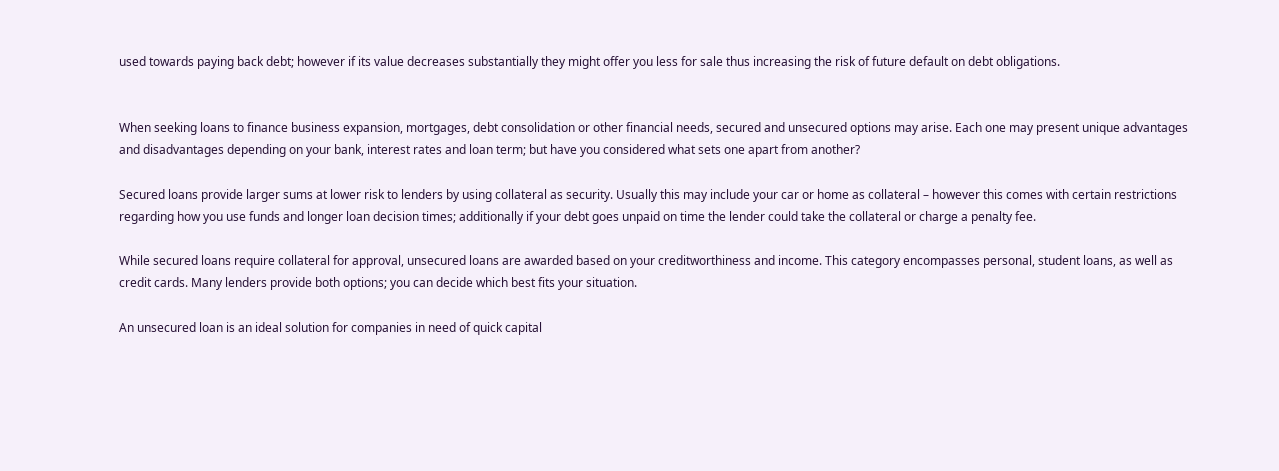used towards paying back debt; however if its value decreases substantially they might offer you less for sale thus increasing the risk of future default on debt obligations.


When seeking loans to finance business expansion, mortgages, debt consolidation or other financial needs, secured and unsecured options may arise. Each one may present unique advantages and disadvantages depending on your bank, interest rates and loan term; but have you considered what sets one apart from another?

Secured loans provide larger sums at lower risk to lenders by using collateral as security. Usually this may include your car or home as collateral – however this comes with certain restrictions regarding how you use funds and longer loan decision times; additionally if your debt goes unpaid on time the lender could take the collateral or charge a penalty fee.

While secured loans require collateral for approval, unsecured loans are awarded based on your creditworthiness and income. This category encompasses personal, student loans, as well as credit cards. Many lenders provide both options; you can decide which best fits your situation.

An unsecured loan is an ideal solution for companies in need of quick capital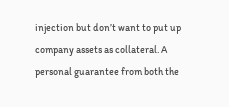injection but don’t want to put up company assets as collateral. A personal guarantee from both the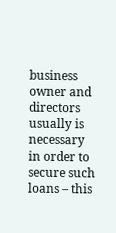business owner and directors usually is necessary in order to secure such loans – this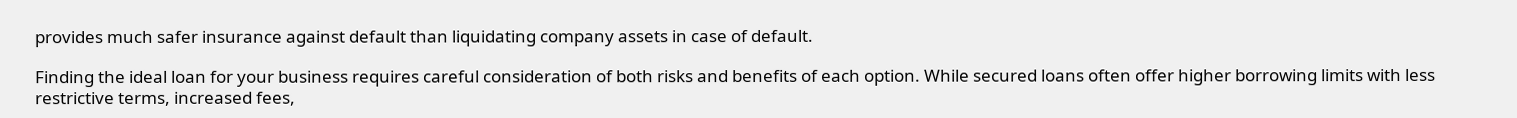provides much safer insurance against default than liquidating company assets in case of default.

Finding the ideal loan for your business requires careful consideration of both risks and benefits of each option. While secured loans often offer higher borrowing limits with less restrictive terms, increased fees,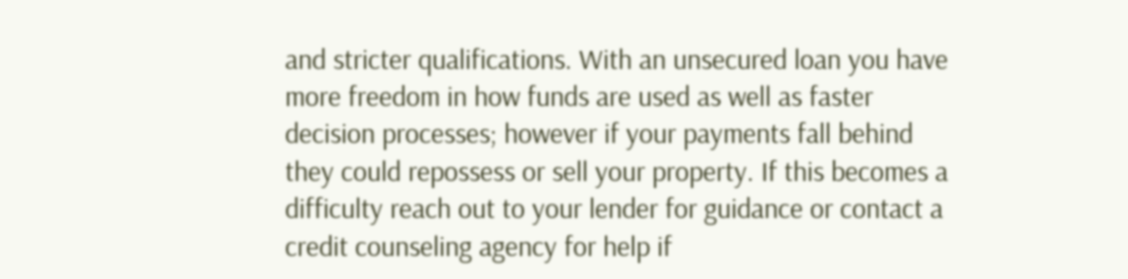and stricter qualifications. With an unsecured loan you have more freedom in how funds are used as well as faster decision processes; however if your payments fall behind they could repossess or sell your property. If this becomes a difficulty reach out to your lender for guidance or contact a credit counseling agency for help if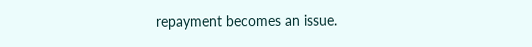repayment becomes an issue.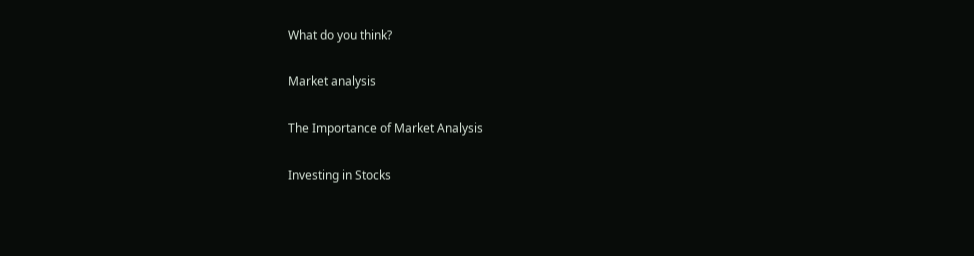What do you think?

Market analysis

The Importance of Market Analysis

Investing in Stocks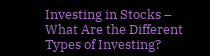Investing in Stocks – What Are the Different Types of Investing?